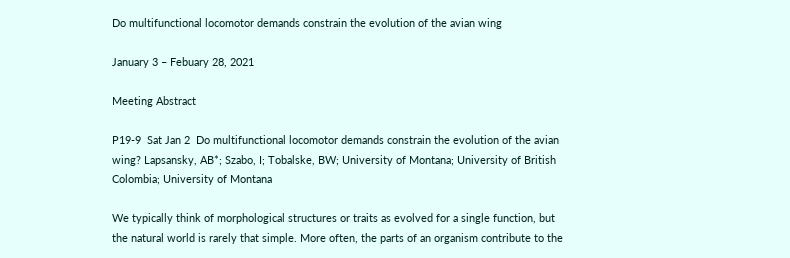Do multifunctional locomotor demands constrain the evolution of the avian wing

January 3 – Febuary 28, 2021

Meeting Abstract

P19-9  Sat Jan 2  Do multifunctional locomotor demands constrain the evolution of the avian wing? Lapsansky, AB*; Szabo, I; Tobalske, BW; University of Montana; University of British Colombia; University of Montana

We typically think of morphological structures or traits as evolved for a single function, but the natural world is rarely that simple. More often, the parts of an organism contribute to the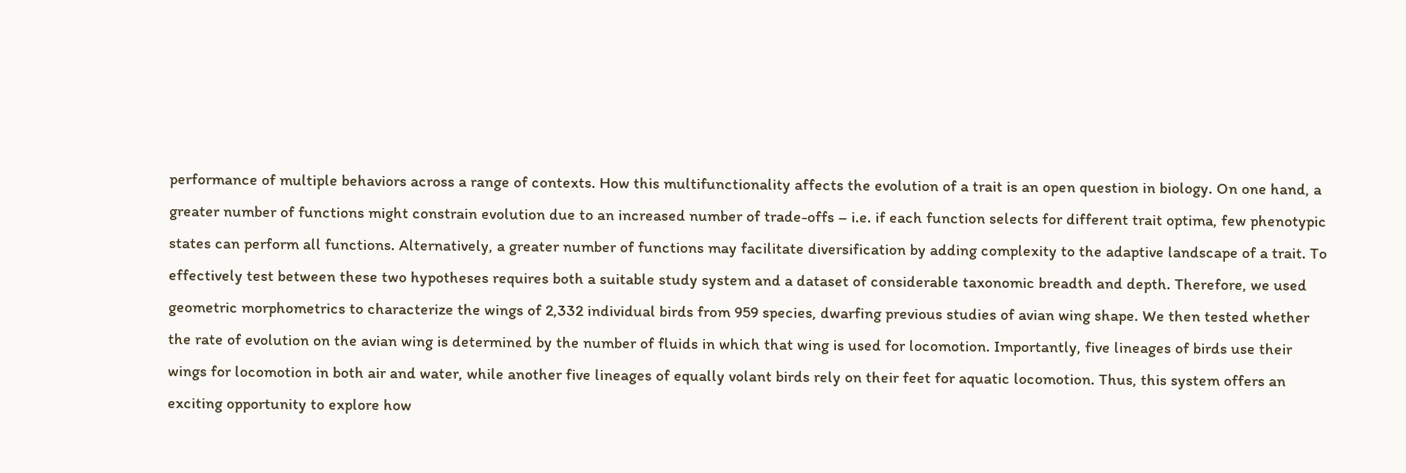performance of multiple behaviors across a range of contexts. How this multifunctionality affects the evolution of a trait is an open question in biology. On one hand, a greater number of functions might constrain evolution due to an increased number of trade-offs – i.e. if each function selects for different trait optima, few phenotypic states can perform all functions. Alternatively, a greater number of functions may facilitate diversification by adding complexity to the adaptive landscape of a trait. To effectively test between these two hypotheses requires both a suitable study system and a dataset of considerable taxonomic breadth and depth. Therefore, we used geometric morphometrics to characterize the wings of 2,332 individual birds from 959 species, dwarfing previous studies of avian wing shape. We then tested whether the rate of evolution on the avian wing is determined by the number of fluids in which that wing is used for locomotion. Importantly, five lineages of birds use their wings for locomotion in both air and water, while another five lineages of equally volant birds rely on their feet for aquatic locomotion. Thus, this system offers an exciting opportunity to explore how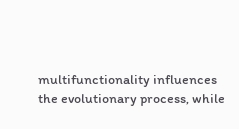multifunctionality influences the evolutionary process, while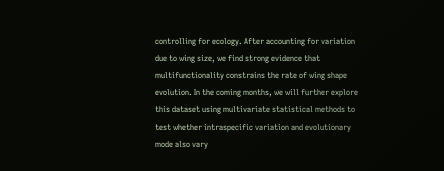controlling for ecology. After accounting for variation due to wing size, we find strong evidence that multifunctionality constrains the rate of wing shape evolution. In the coming months, we will further explore this dataset using multivariate statistical methods to test whether intraspecific variation and evolutionary mode also vary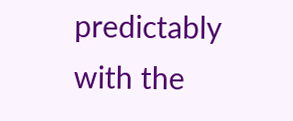predictably with the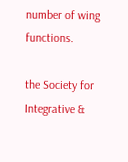number of wing functions.

the Society for
Integrative &